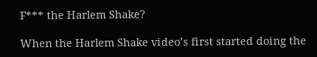F*** the Harlem Shake?

When the Harlem Shake video’s first started doing the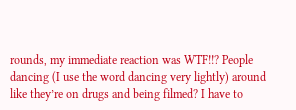rounds, my immediate reaction was WTF!!? People dancing (I use the word dancing very lightly) around like they’re on drugs and being filmed? I have to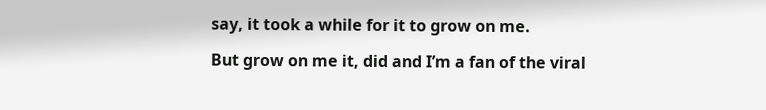say, it took a while for it to grow on me.

But grow on me it, did and I’m a fan of the viral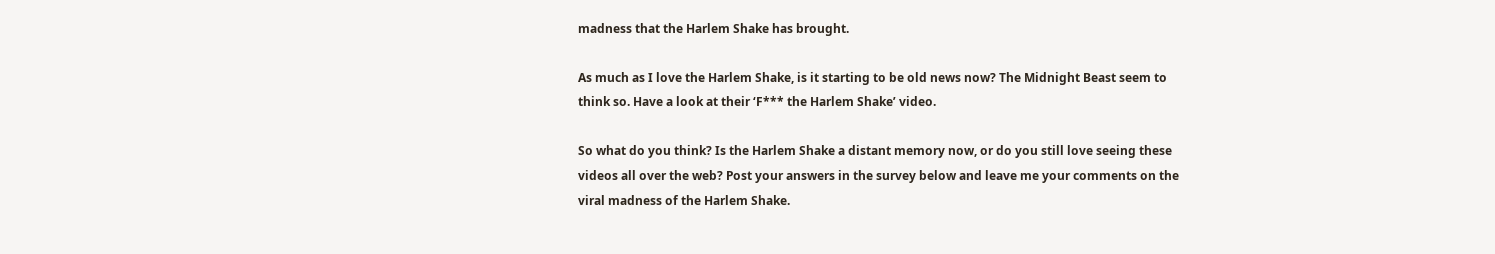madness that the Harlem Shake has brought.

As much as I love the Harlem Shake, is it starting to be old news now? The Midnight Beast seem to think so. Have a look at their ‘F*** the Harlem Shake’ video.

So what do you think? Is the Harlem Shake a distant memory now, or do you still love seeing these videos all over the web? Post your answers in the survey below and leave me your comments on the viral madness of the Harlem Shake.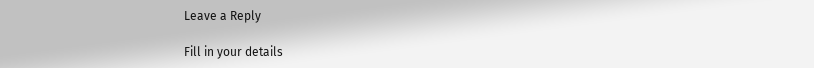Leave a Reply

Fill in your details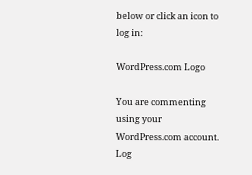below or click an icon to log in:

WordPress.com Logo

You are commenting using your WordPress.com account. Log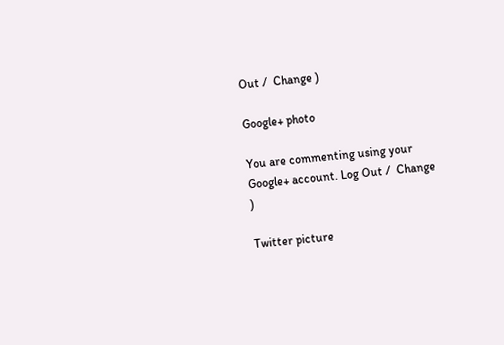Out /  Change )

Google+ photo

You are commenting using your Google+ account. Log Out /  Change )

Twitter picture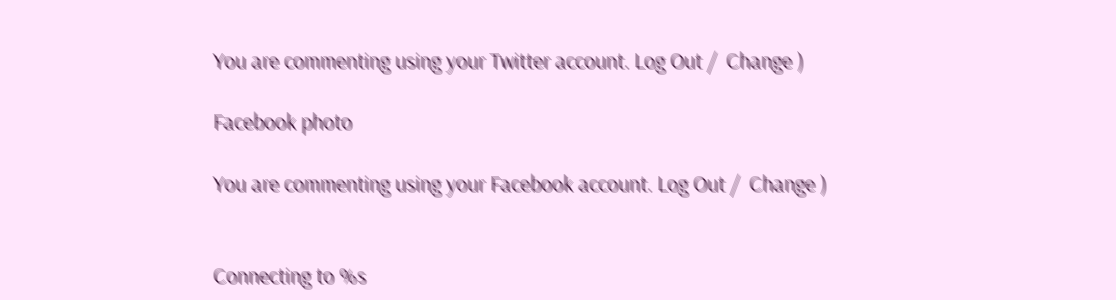You are commenting using your Twitter account. Log Out /  Change )

Facebook photo

You are commenting using your Facebook account. Log Out /  Change )


Connecting to %s